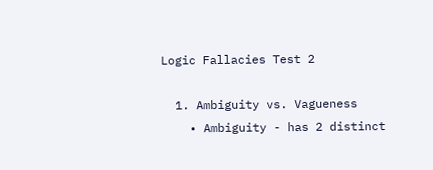Logic Fallacies Test 2

  1. Ambiguity vs. Vagueness
    • Ambiguity - has 2 distinct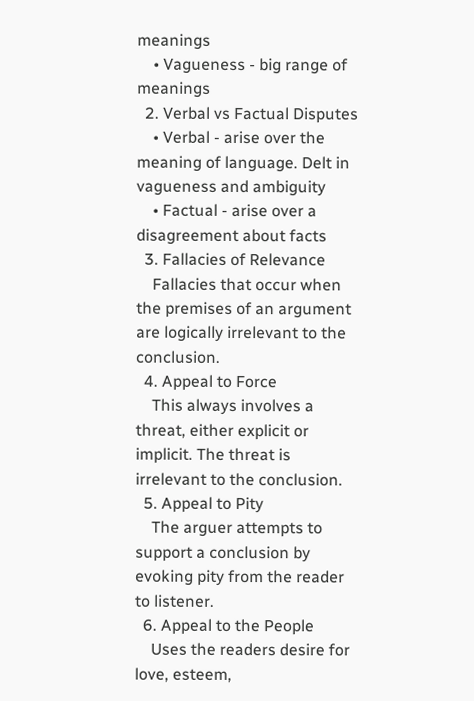meanings
    • Vagueness - big range of meanings
  2. Verbal vs Factual Disputes
    • Verbal - arise over the meaning of language. Delt in vagueness and ambiguity
    • Factual - arise over a disagreement about facts
  3. Fallacies of Relevance
    Fallacies that occur when the premises of an argument are logically irrelevant to the conclusion.
  4. Appeal to Force
    This always involves a threat, either explicit or implicit. The threat is irrelevant to the conclusion.
  5. Appeal to Pity
    The arguer attempts to support a conclusion by evoking pity from the reader to listener.
  6. Appeal to the People
    Uses the readers desire for love, esteem,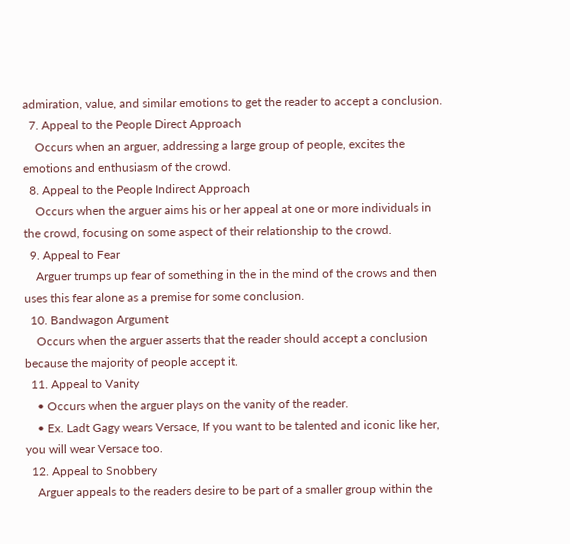admiration, value, and similar emotions to get the reader to accept a conclusion.
  7. Appeal to the People Direct Approach
    Occurs when an arguer, addressing a large group of people, excites the emotions and enthusiasm of the crowd.
  8. Appeal to the People Indirect Approach
    Occurs when the arguer aims his or her appeal at one or more individuals in the crowd, focusing on some aspect of their relationship to the crowd.
  9. Appeal to Fear
    Arguer trumps up fear of something in the in the mind of the crows and then uses this fear alone as a premise for some conclusion.
  10. Bandwagon Argument
    Occurs when the arguer asserts that the reader should accept a conclusion because the majority of people accept it.
  11. Appeal to Vanity
    • Occurs when the arguer plays on the vanity of the reader.
    • Ex. Ladt Gagy wears Versace, If you want to be talented and iconic like her, you will wear Versace too.
  12. Appeal to Snobbery
    Arguer appeals to the readers desire to be part of a smaller group within the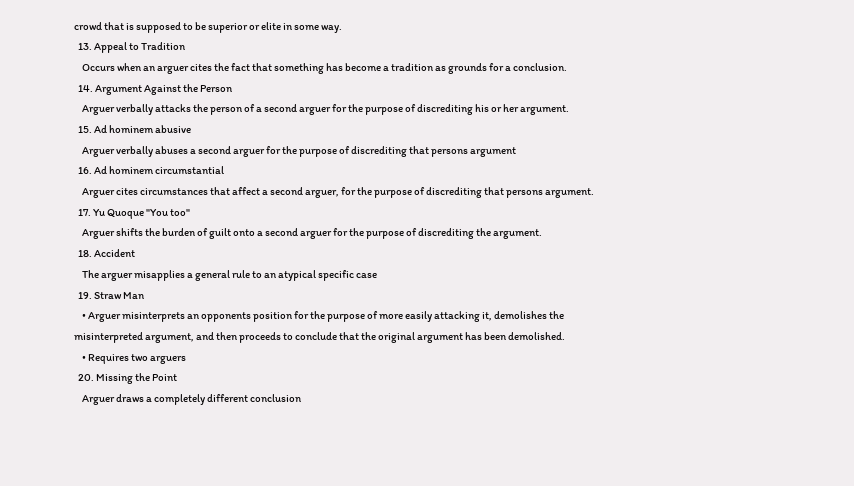crowd that is supposed to be superior or elite in some way.
  13. Appeal to Tradition
    Occurs when an arguer cites the fact that something has become a tradition as grounds for a conclusion.
  14. Argument Against the Person
    Arguer verbally attacks the person of a second arguer for the purpose of discrediting his or her argument.
  15. Ad hominem abusive
    Arguer verbally abuses a second arguer for the purpose of discrediting that persons argument
  16. Ad hominem circumstantial
    Arguer cites circumstances that affect a second arguer, for the purpose of discrediting that persons argument.
  17. Yu Quoque "You too"
    Arguer shifts the burden of guilt onto a second arguer for the purpose of discrediting the argument.
  18. Accident
    The arguer misapplies a general rule to an atypical specific case
  19. Straw Man
    • Arguer misinterprets an opponents position for the purpose of more easily attacking it, demolishes the misinterpreted argument, and then proceeds to conclude that the original argument has been demolished.
    • Requires two arguers
  20. Missing the Point
    Arguer draws a completely different conclusion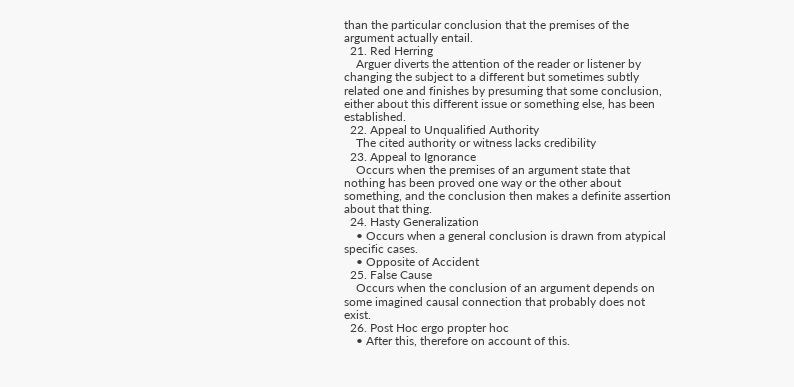than the particular conclusion that the premises of the argument actually entail.
  21. Red Herring
    Arguer diverts the attention of the reader or listener by changing the subject to a different but sometimes subtly related one and finishes by presuming that some conclusion, either about this different issue or something else, has been established.
  22. Appeal to Unqualified Authority
    The cited authority or witness lacks credibility
  23. Appeal to Ignorance
    Occurs when the premises of an argument state that nothing has been proved one way or the other about something, and the conclusion then makes a definite assertion about that thing.
  24. Hasty Generalization
    • Occurs when a general conclusion is drawn from atypical specific cases.
    • Opposite of Accident
  25. False Cause
    Occurs when the conclusion of an argument depends on some imagined causal connection that probably does not exist.
  26. Post Hoc ergo propter hoc
    • After this, therefore on account of this.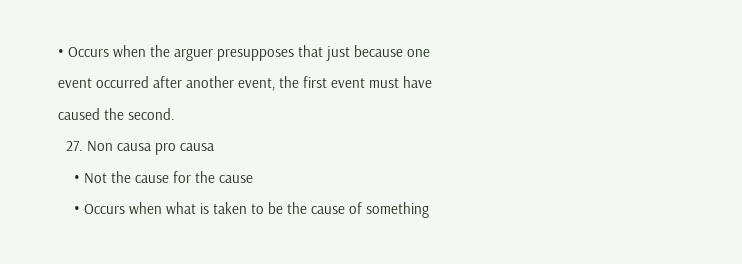• Occurs when the arguer presupposes that just because one event occurred after another event, the first event must have caused the second.
  27. Non causa pro causa
    • Not the cause for the cause
    • Occurs when what is taken to be the cause of something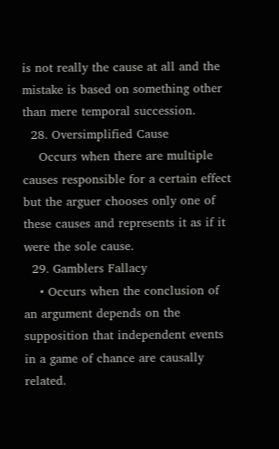is not really the cause at all and the mistake is based on something other than mere temporal succession.
  28. Oversimplified Cause
    Occurs when there are multiple causes responsible for a certain effect but the arguer chooses only one of these causes and represents it as if it were the sole cause.
  29. Gamblers Fallacy
    • Occurs when the conclusion of an argument depends on the supposition that independent events in a game of chance are causally related.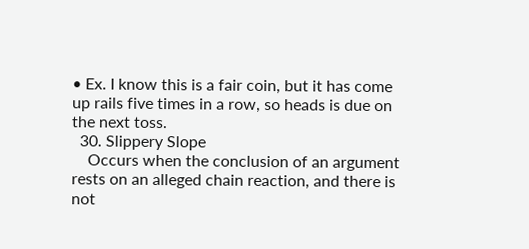• Ex. I know this is a fair coin, but it has come up rails five times in a row, so heads is due on the next toss.
  30. Slippery Slope
    Occurs when the conclusion of an argument rests on an alleged chain reaction, and there is not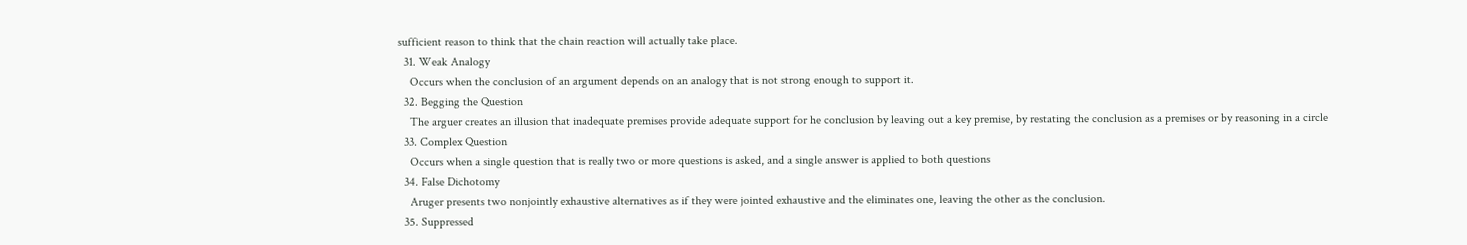sufficient reason to think that the chain reaction will actually take place.
  31. Weak Analogy
    Occurs when the conclusion of an argument depends on an analogy that is not strong enough to support it.
  32. Begging the Question
    The arguer creates an illusion that inadequate premises provide adequate support for he conclusion by leaving out a key premise, by restating the conclusion as a premises or by reasoning in a circle
  33. Complex Question
    Occurs when a single question that is really two or more questions is asked, and a single answer is applied to both questions
  34. False Dichotomy
    Aruger presents two nonjointly exhaustive alternatives as if they were jointed exhaustive and the eliminates one, leaving the other as the conclusion.
  35. Suppressed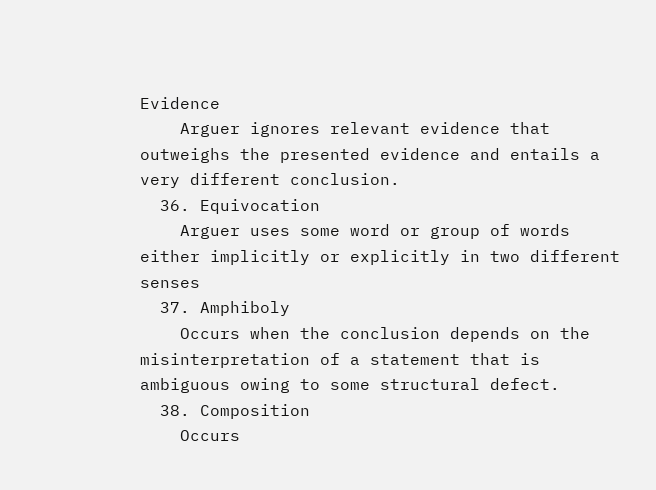Evidence
    Arguer ignores relevant evidence that outweighs the presented evidence and entails a very different conclusion.
  36. Equivocation
    Arguer uses some word or group of words either implicitly or explicitly in two different senses
  37. Amphiboly
    Occurs when the conclusion depends on the misinterpretation of a statement that is ambiguous owing to some structural defect.
  38. Composition
    Occurs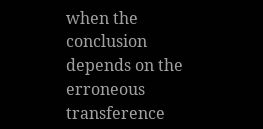when the conclusion depends on the erroneous transference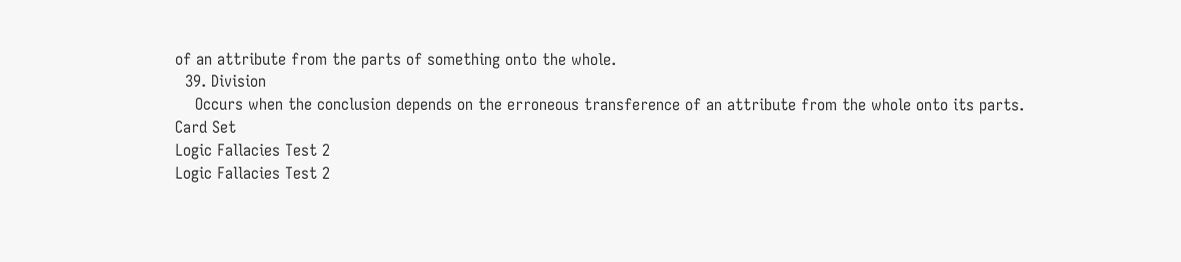of an attribute from the parts of something onto the whole.
  39. Division
    Occurs when the conclusion depends on the erroneous transference of an attribute from the whole onto its parts.
Card Set
Logic Fallacies Test 2
Logic Fallacies Test 2